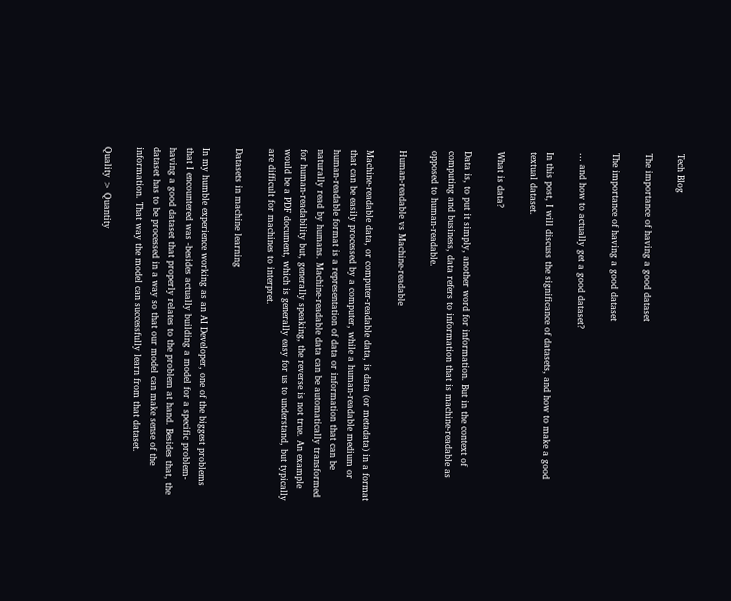Tech Blog

The importance of having a good dataset

The importance of having a good dataset

… and how to actually get a good dataset?

In this post, I will discuss the significance of datasets, and how to make a good textual dataset.

What is data?

Data is, to put it simply, another word for information. But in the context of computing and business, data refers to information that is machine-readable as opposed to human-readable.

Human-readable vs Machine-readable

Machine-readable data, or computer-readable data, is data (or metadata) in a format that can be easily processed by a computer, while a human-readable medium or human-readable format is a representation of data or information that can be naturally read by humans. Machine-readable data can be automatically transformed for human-readability but, generally speaking, the reverse is not true. An example would be a PDF document, which is generally easy for us to understand, but typically are difficult for machines to interpret.

Datasets in machine learning

In my humble experience working as an AI Developer, one of the biggest problems that I encountered was -besides actually building a model for a specific problem- having a good dataset that properly relates to the problem at hand. Besides that, the dataset has to be processed in a way so that our model can make sense of the information. That way the model can successfully learn from that dataset.

Quality > Quantity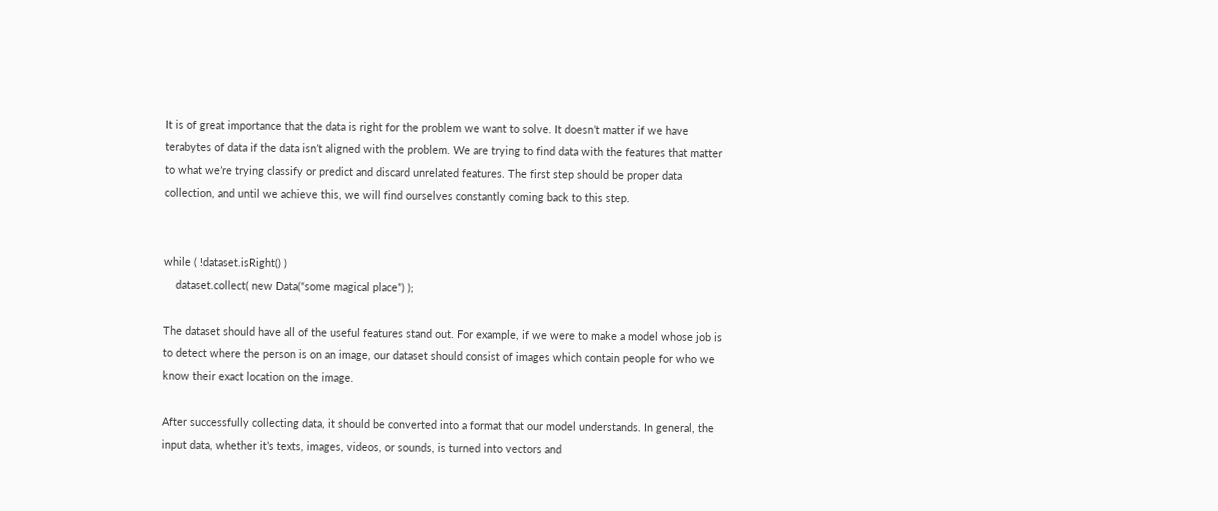It is of great importance that the data is right for the problem we want to solve. It doesn’t matter if we have terabytes of data if the data isn’t aligned with the problem. We are trying to find data with the features that matter to what we’re trying classify or predict and discard unrelated features. The first step should be proper data collection, and until we achieve this, we will find ourselves constantly coming back to this step.


while ( !dataset.isRight() )
    dataset.collect( new Data(“some magical place”) );

The dataset should have all of the useful features stand out. For example, if we were to make a model whose job is to detect where the person is on an image, our dataset should consist of images which contain people for who we know their exact location on the image.

After successfully collecting data, it should be converted into a format that our model understands. In general, the input data, whether it’s texts, images, videos, or sounds, is turned into vectors and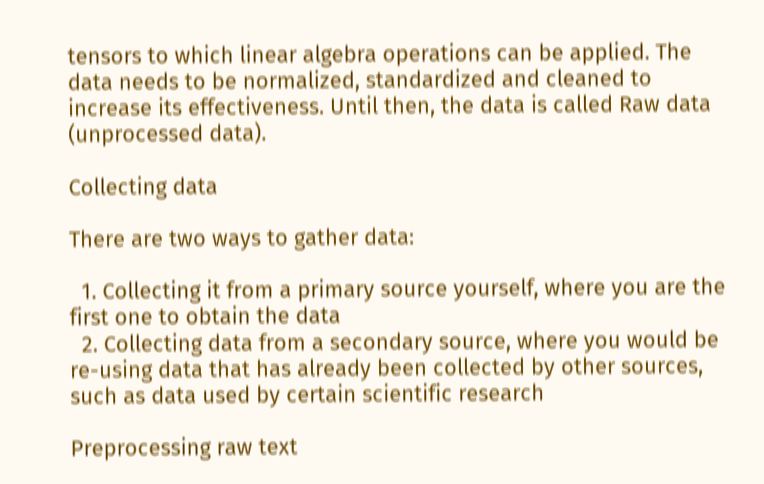tensors to which linear algebra operations can be applied. The data needs to be normalized, standardized and cleaned to increase its effectiveness. Until then, the data is called Raw data (unprocessed data).

Collecting data

There are two ways to gather data:

  1. Collecting it from a primary source yourself, where you are the first one to obtain the data
  2. Collecting data from a secondary source, where you would be re-using data that has already been collected by other sources, such as data used by certain scientific research

Preprocessing raw text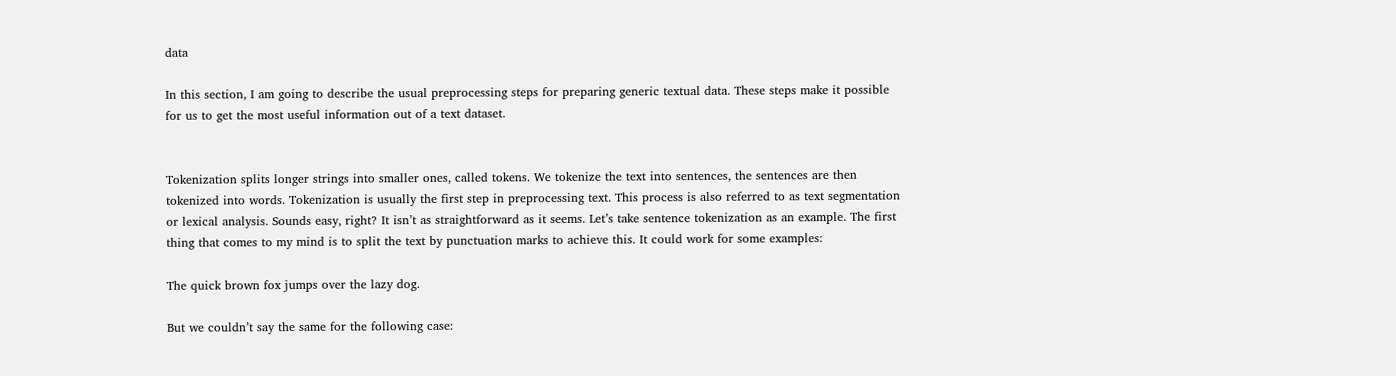data

In this section, I am going to describe the usual preprocessing steps for preparing generic textual data. These steps make it possible for us to get the most useful information out of a text dataset.


Tokenization splits longer strings into smaller ones, called tokens. We tokenize the text into sentences, the sentences are then tokenized into words. Tokenization is usually the first step in preprocessing text. This process is also referred to as text segmentation or lexical analysis. Sounds easy, right? It isn’t as straightforward as it seems. Let’s take sentence tokenization as an example. The first thing that comes to my mind is to split the text by punctuation marks to achieve this. It could work for some examples:

The quick brown fox jumps over the lazy dog.

But we couldn’t say the same for the following case: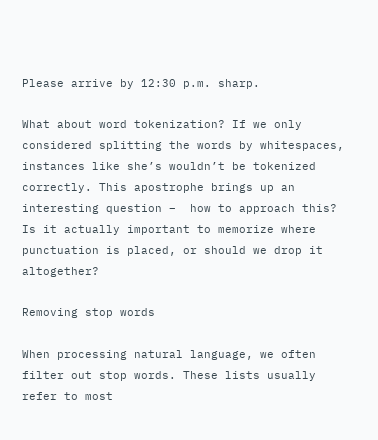Please arrive by 12:30 p.m. sharp.

What about word tokenization? If we only considered splitting the words by whitespaces, instances like she’s wouldn’t be tokenized correctly. This apostrophe brings up an interesting question –  how to approach this? Is it actually important to memorize where punctuation is placed, or should we drop it altogether?

Removing stop words

When processing natural language, we often filter out stop words. These lists usually refer to most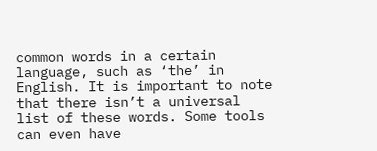common words in a certain language, such as ‘the’ in English. It is important to note that there isn’t a universal list of these words. Some tools can even have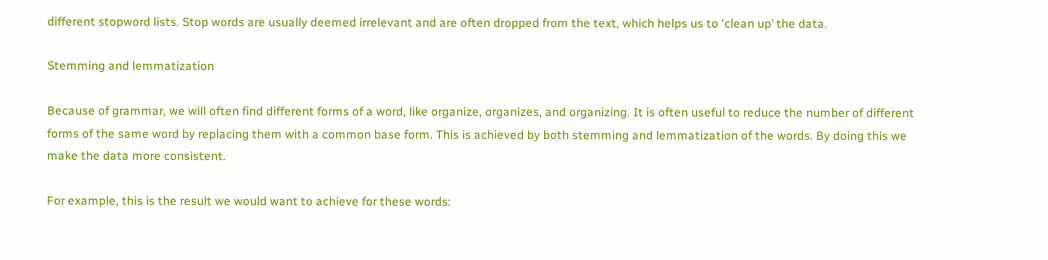different stopword lists. Stop words are usually deemed irrelevant and are often dropped from the text, which helps us to ‘clean up’ the data.

Stemming and lemmatization

Because of grammar, we will often find different forms of a word, like organize, organizes, and organizing. It is often useful to reduce the number of different forms of the same word by replacing them with a common base form. This is achieved by both stemming and lemmatization of the words. By doing this we make the data more consistent.

For example, this is the result we would want to achieve for these words: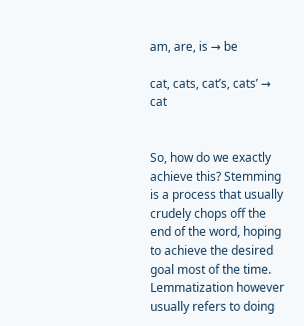am, are, is → be

cat, cats, cat’s, cats’ → cat


So, how do we exactly achieve this? Stemming is a process that usually crudely chops off the end of the word, hoping to achieve the desired goal most of the time. Lemmatization however usually refers to doing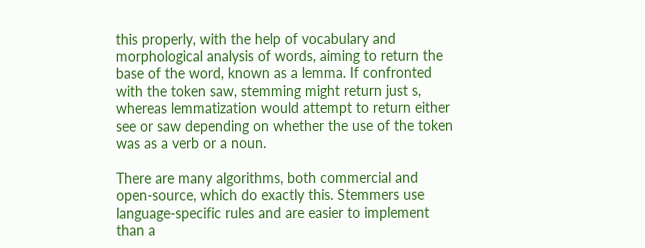this properly, with the help of vocabulary and morphological analysis of words, aiming to return the base of the word, known as a lemma. If confronted with the token saw, stemming might return just s, whereas lemmatization would attempt to return either see or saw depending on whether the use of the token was as a verb or a noun.

There are many algorithms, both commercial and open-source, which do exactly this. Stemmers use language-specific rules and are easier to implement than a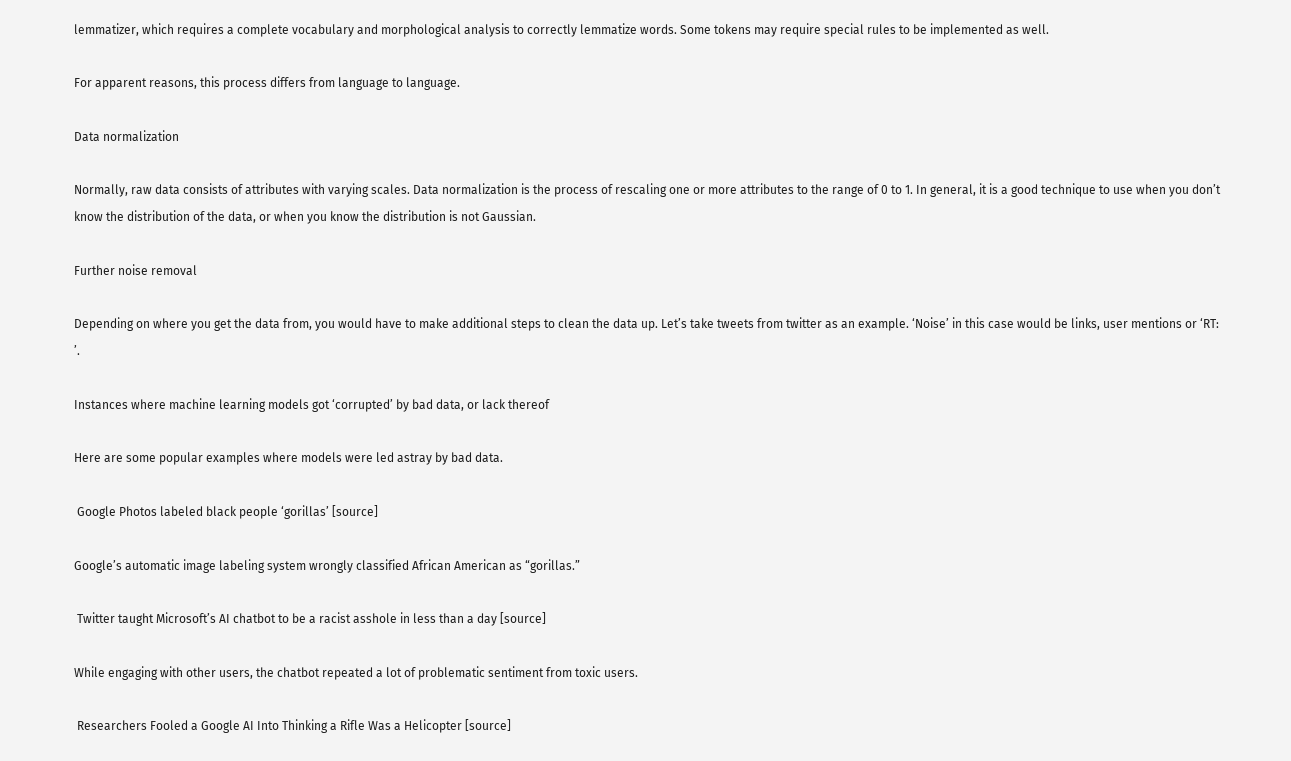lemmatizer, which requires a complete vocabulary and morphological analysis to correctly lemmatize words. Some tokens may require special rules to be implemented as well.

For apparent reasons, this process differs from language to language.

Data normalization

Normally, raw data consists of attributes with varying scales. Data normalization is the process of rescaling one or more attributes to the range of 0 to 1. In general, it is a good technique to use when you don’t know the distribution of the data, or when you know the distribution is not Gaussian.

Further noise removal

Depending on where you get the data from, you would have to make additional steps to clean the data up. Let’s take tweets from twitter as an example. ‘Noise’ in this case would be links, user mentions or ‘RT: ’.

Instances where machine learning models got ‘corrupted’ by bad data, or lack thereof

Here are some popular examples where models were led astray by bad data.

 Google Photos labeled black people ‘gorillas’ [source]

Google’s automatic image labeling system wrongly classified African American as “gorillas.”

 Twitter taught Microsoft’s AI chatbot to be a racist asshole in less than a day [source]

While engaging with other users, the chatbot repeated a lot of problematic sentiment from toxic users.

 Researchers Fooled a Google AI Into Thinking a Rifle Was a Helicopter [source]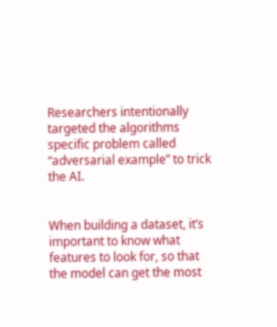Researchers intentionally targeted the algorithms specific problem called “adversarial example” to trick the AI.


When building a dataset, it’s important to know what features to look for, so that the model can get the most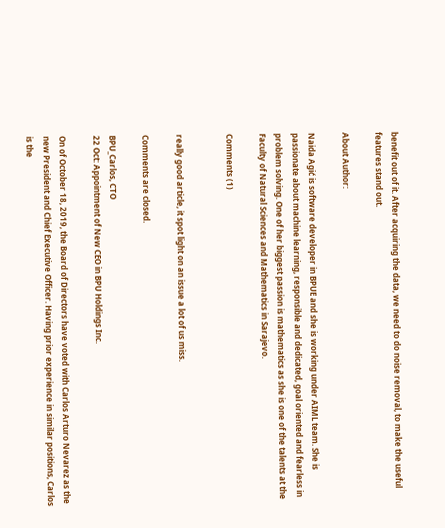benefit out of it. After acquiring the data, we need to do noise removal, to make the useful features stand out.

About Author:

Naida Agić is software developer in BPUE and she is working under AIML team. She is passionate about machine learning, responsible and dedicated, goal oriented and fearless in problem solving. One of her biggest passion is mathematics as she is one of the talents at the Faculty of Natural Sciences and Mathematics in Sarajevo.

Comments (1)


really good article, it spot light on an issue a lot of us miss.

Comments are closed.

BPU_Carlos, CTO
22 Oct: Appointment of New CEO in BPU Holdings Inc.

On of October 18, 2019, the Board of Directors have voted with Carlos Arturo Nevarez as the new President and Chief Executive Officer. Having prior experience in similar positions, Carlos is the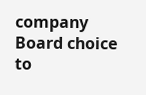company Board choice to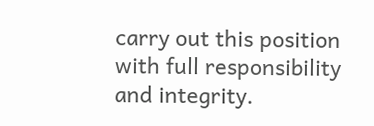carry out this position with full responsibility and integrity.